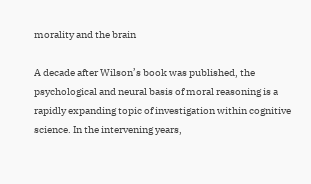morality and the brain

A decade after Wilson’s book was published, the psychological and neural basis of moral reasoning is a rapidly expanding topic of investigation within cognitive science. In the intervening years,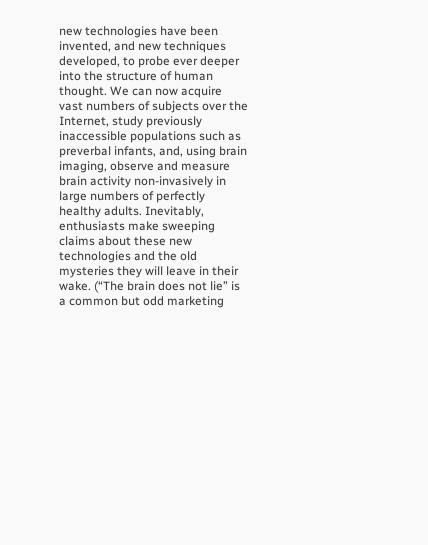new technologies have been invented, and new techniques developed, to probe ever deeper into the structure of human thought. We can now acquire vast numbers of subjects over the Internet, study previously inaccessible populations such as preverbal infants, and, using brain imaging, observe and measure brain activity non-invasively in large numbers of perfectly healthy adults. Inevitably, enthusiasts make sweeping claims about these new technologies and the old mysteries they will leave in their wake. (“The brain does not lie” is a common but odd marketing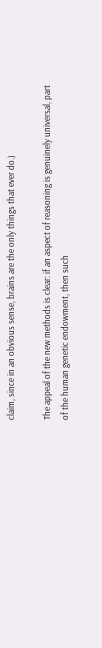claim, since in an obvious sense, brains are the only things that ever do.)

The appeal of the new methods is clear: if an aspect of reasoning is genuinely universal, part of the human genetic endowment, then such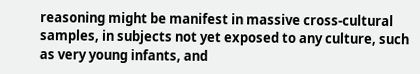reasoning might be manifest in massive cross-cultural samples, in subjects not yet exposed to any culture, such as very young infants, and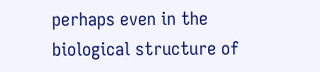perhaps even in the biological structure of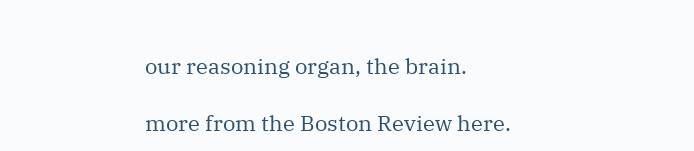our reasoning organ, the brain.

more from the Boston Review here.